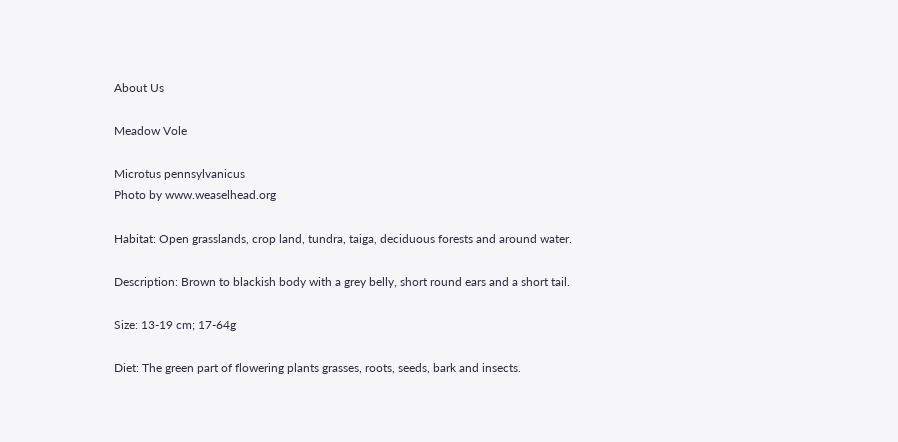About Us

Meadow Vole

Microtus pennsylvanicus
Photo by www.weaselhead.org

Habitat: Open grasslands, crop land, tundra, taiga, deciduous forests and around water.

Description: Brown to blackish body with a grey belly, short round ears and a short tail.

Size: 13-19 cm; 17-64g

Diet: The green part of flowering plants grasses, roots, seeds, bark and insects.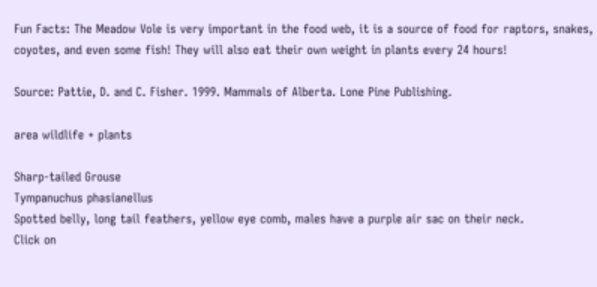Fun Facts: The Meadow Vole is very important in the food web, it is a source of food for raptors, snakes, coyotes, and even some fish! They will also eat their own weight in plants every 24 hours!

Source: Pattie, D. and C. Fisher. 1999. Mammals of Alberta. Lone Pine Publishing.

area wildlife + plants

Sharp-tailed Grouse
Tympanuchus phasianellus
Spotted belly, long tail feathers, yellow eye comb, males have a purple air sac on their neck.
Click on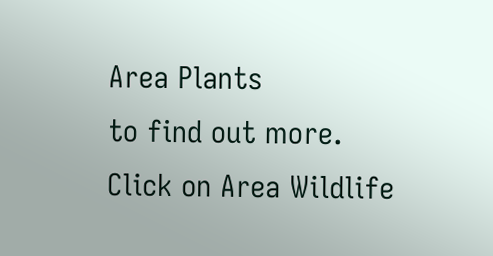Area Plants
to find out more.
Click on Area Wildlife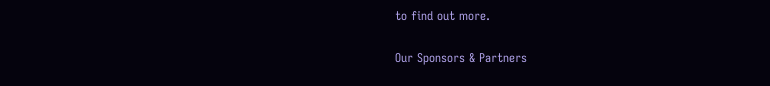to find out more.

Our Sponsors & Partners